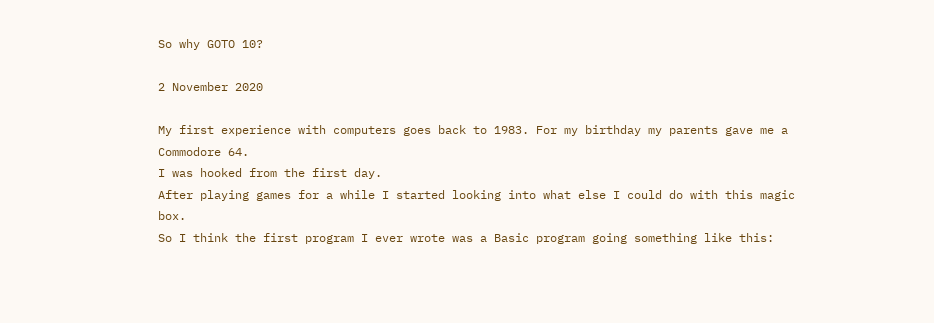So why GOTO 10?

2 November 2020

My first experience with computers goes back to 1983. For my birthday my parents gave me a Commodore 64.
I was hooked from the first day.
After playing games for a while I started looking into what else I could do with this magic box.
So I think the first program I ever wrote was a Basic program going something like this: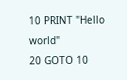10 PRINT "Hello world"
20 GOTO 10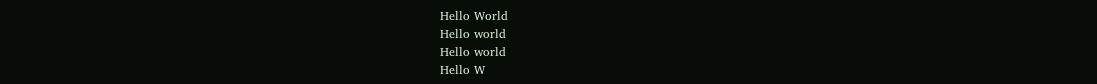Hello World
Hello world
Hello world
Hello W